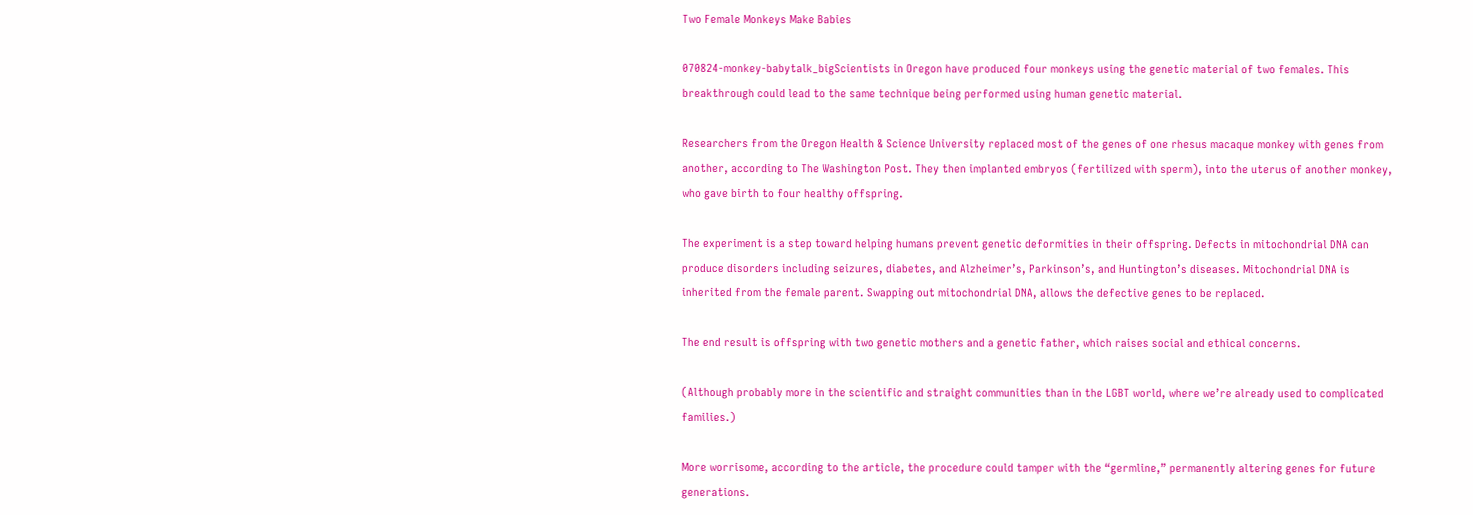Two Female Monkeys Make Babies

070824-monkey-babytalk_bigScientists in Oregon have produced four monkeys using the genetic material of two females. This breakthrough could lead to the same technique being performed using human genetic material.

Researchers from the Oregon Health & Science University replaced most of the genes of one rhesus macaque monkey with genes from another, according to The Washington Post. They then implanted embryos (fertilized with sperm), into the uterus of another monkey, who gave birth to four healthy offspring.

The experiment is a step toward helping humans prevent genetic deformities in their offspring. Defects in mitochondrial DNA can produce disorders including seizures, diabetes, and Alzheimer’s, Parkinson’s, and Huntington’s diseases. Mitochondrial DNA is inherited from the female parent. Swapping out mitochondrial DNA, allows the defective genes to be replaced.

The end result is offspring with two genetic mothers and a genetic father, which raises social and ethical concerns.

(Although probably more in the scientific and straight communities than in the LGBT world, where we’re already used to complicated families.)

More worrisome, according to the article, the procedure could tamper with the “germline,” permanently altering genes for future generations.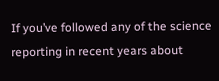If you’ve followed any of the science reporting in recent years about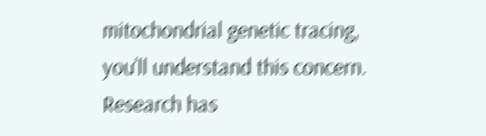mitochondrial genetic tracing, you’ll understand this concern. Research has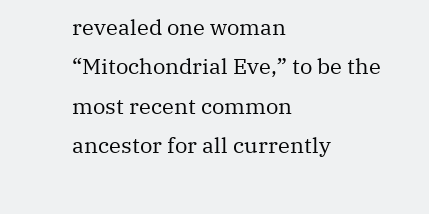revealed one woman “Mitochondrial Eve,” to be the most recent common ancestor for all currently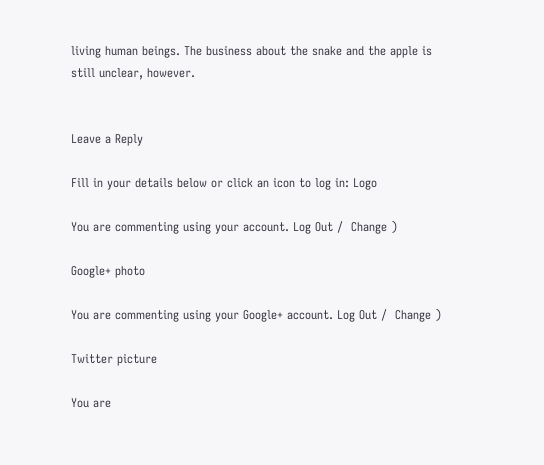living human beings. The business about the snake and the apple is still unclear, however.


Leave a Reply

Fill in your details below or click an icon to log in: Logo

You are commenting using your account. Log Out /  Change )

Google+ photo

You are commenting using your Google+ account. Log Out /  Change )

Twitter picture

You are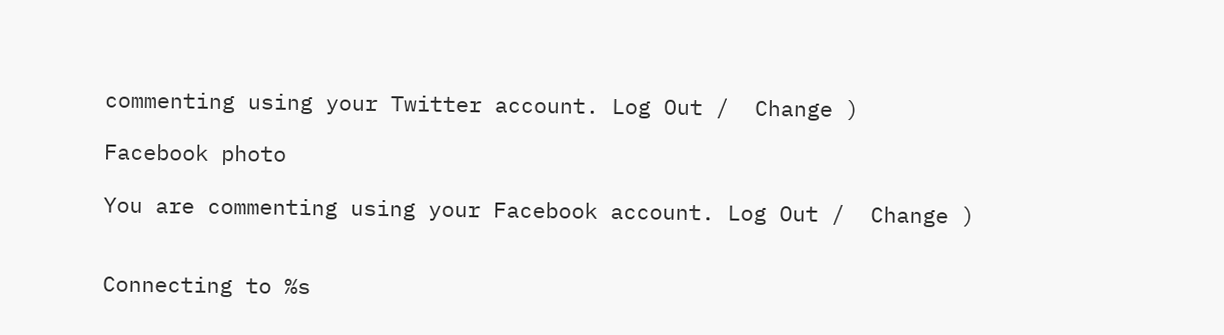commenting using your Twitter account. Log Out /  Change )

Facebook photo

You are commenting using your Facebook account. Log Out /  Change )


Connecting to %s